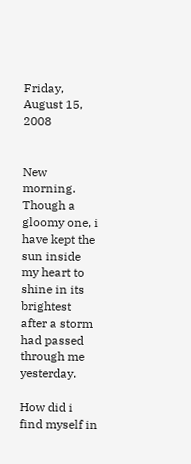Friday, August 15, 2008


New morning. Though a gloomy one, i have kept the sun inside my heart to shine in its brightest after a storm had passed through me yesterday.

How did i find myself in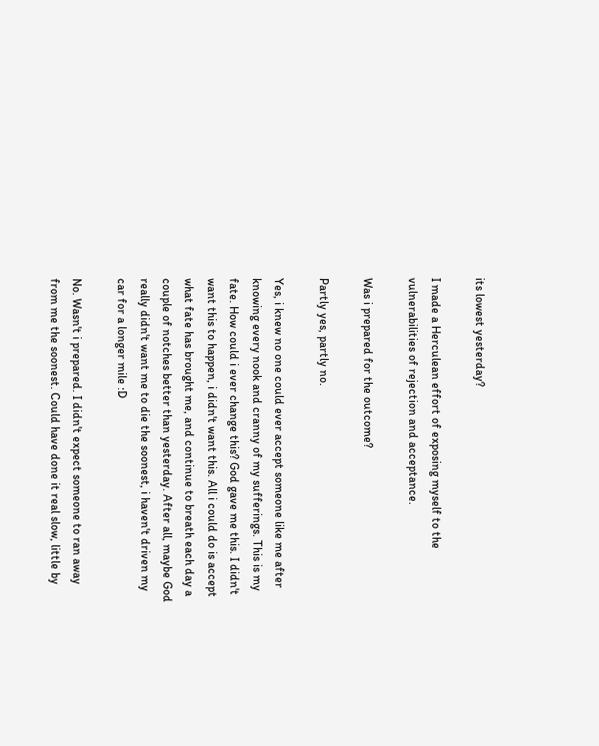its lowest yesterday?

I made a Herculean effort of exposing myself to the vulnerabilities of rejection and acceptance.

Was i prepared for the outcome?

Partly yes, partly no.

Yes, i knew no one could ever accept someone like me after knowing every nook and cranny of my sufferings. This is my fate. How could i ever change this? God gave me this. I didn't want this to happen, i didn't want this. All i could do is accept what fate has brought me, and continue to breath each day a couple of notches better than yesterday. After all, maybe God really didn't want me to die the soonest, i haven't driven my car for a longer mile :D

No. Wasn't i prepared. I didn't expect someone to ran away from me the soonest. Could have done it real slow, little by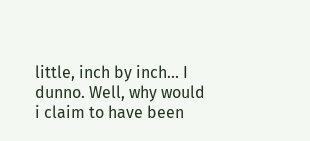little, inch by inch... I dunno. Well, why would i claim to have been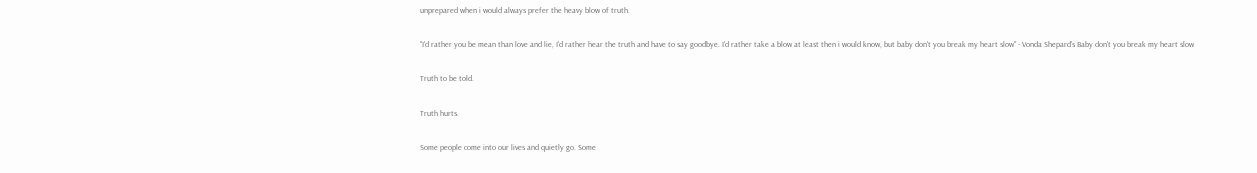unprepared when i would always prefer the heavy blow of truth.

"I'd rather you be mean than love and lie, I'd rather hear the truth and have to say goodbye. I'd rather take a blow at least then i would know, but baby don't you break my heart slow" - Vonda Shepard's Baby don't you break my heart slow

Truth to be told.

Truth hurts.

Some people come into our lives and quietly go. Some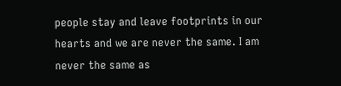people stay and leave footprints in our hearts and we are never the same. I am never the same as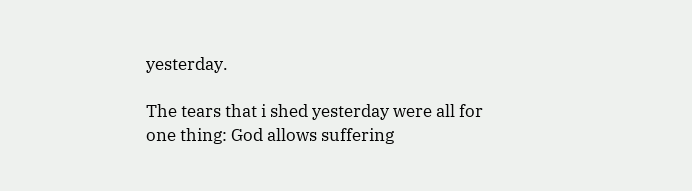yesterday.

The tears that i shed yesterday were all for one thing: God allows suffering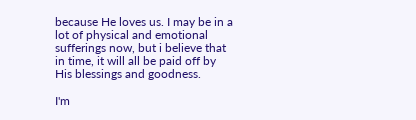because He loves us. I may be in a lot of physical and emotional sufferings now, but i believe that in time, it will all be paid off by His blessings and goodness.

I'm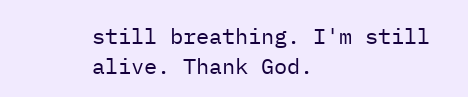still breathing. I'm still alive. Thank God.